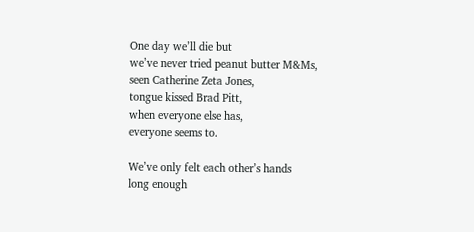One day we’ll die but
we’ve never tried peanut butter M&Ms,
seen Catherine Zeta Jones,
tongue kissed Brad Pitt,
when everyone else has,
everyone seems to.

We’ve only felt each other’s hands
long enough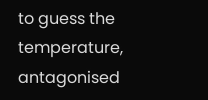to guess the temperature,
antagonised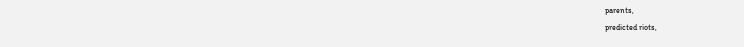parents,
predicted riots,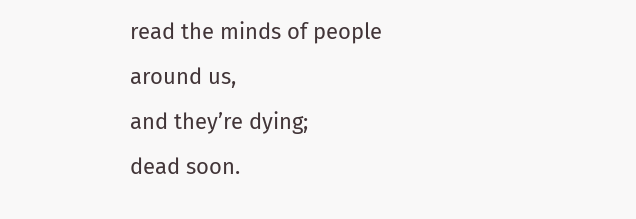read the minds of people around us,
and they’re dying;
dead soon.